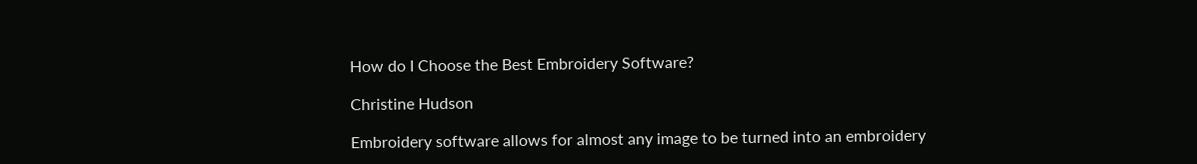How do I Choose the Best Embroidery Software?

Christine Hudson

Embroidery software allows for almost any image to be turned into an embroidery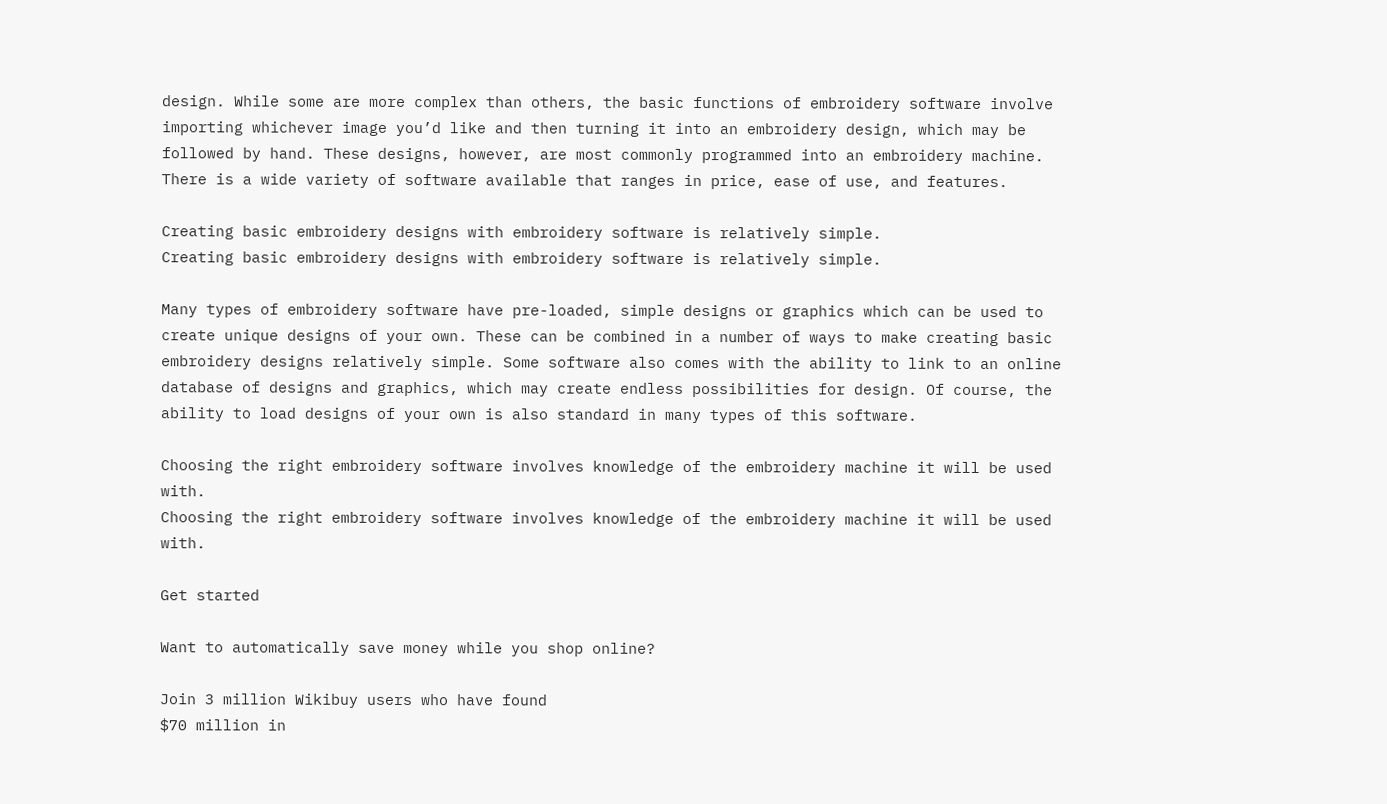design. While some are more complex than others, the basic functions of embroidery software involve importing whichever image you’d like and then turning it into an embroidery design, which may be followed by hand. These designs, however, are most commonly programmed into an embroidery machine. There is a wide variety of software available that ranges in price, ease of use, and features.

Creating basic embroidery designs with embroidery software is relatively simple.
Creating basic embroidery designs with embroidery software is relatively simple.

Many types of embroidery software have pre-loaded, simple designs or graphics which can be used to create unique designs of your own. These can be combined in a number of ways to make creating basic embroidery designs relatively simple. Some software also comes with the ability to link to an online database of designs and graphics, which may create endless possibilities for design. Of course, the ability to load designs of your own is also standard in many types of this software.

Choosing the right embroidery software involves knowledge of the embroidery machine it will be used with.
Choosing the right embroidery software involves knowledge of the embroidery machine it will be used with.

Get started

Want to automatically save money while you shop online?

Join 3 million Wikibuy users who have found
$70 million in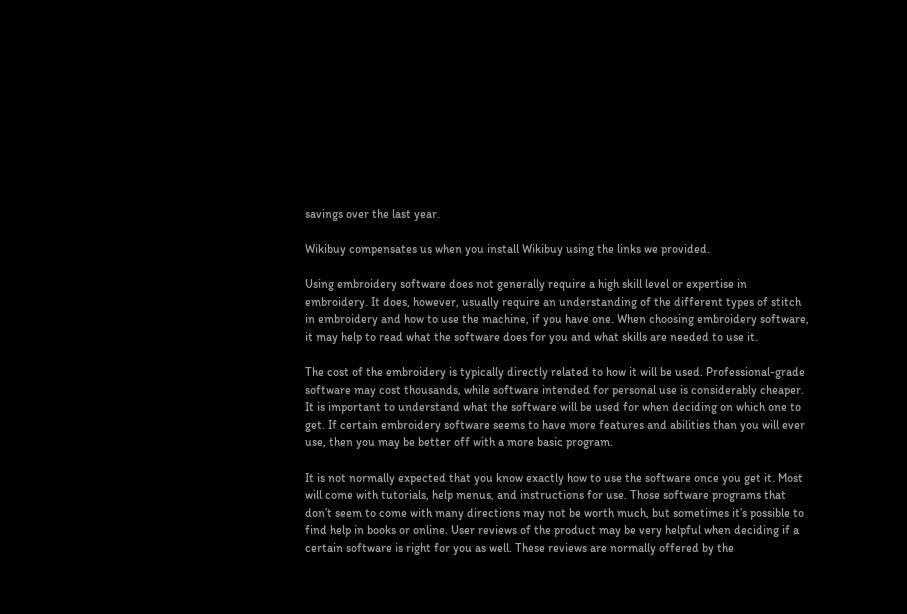savings over the last year.

Wikibuy compensates us when you install Wikibuy using the links we provided.

Using embroidery software does not generally require a high skill level or expertise in embroidery. It does, however, usually require an understanding of the different types of stitch in embroidery and how to use the machine, if you have one. When choosing embroidery software, it may help to read what the software does for you and what skills are needed to use it.

The cost of the embroidery is typically directly related to how it will be used. Professional-grade software may cost thousands, while software intended for personal use is considerably cheaper. It is important to understand what the software will be used for when deciding on which one to get. If certain embroidery software seems to have more features and abilities than you will ever use, then you may be better off with a more basic program.

It is not normally expected that you know exactly how to use the software once you get it. Most will come with tutorials, help menus, and instructions for use. Those software programs that don’t seem to come with many directions may not be worth much, but sometimes it’s possible to find help in books or online. User reviews of the product may be very helpful when deciding if a certain software is right for you as well. These reviews are normally offered by the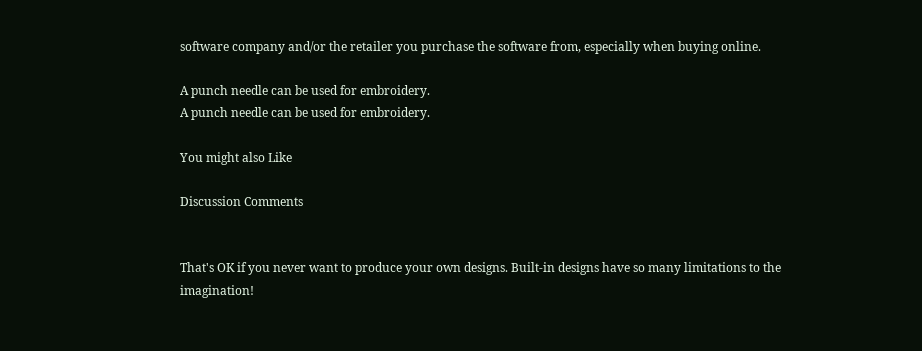software company and/or the retailer you purchase the software from, especially when buying online.

A punch needle can be used for embroidery.
A punch needle can be used for embroidery.

You might also Like

Discussion Comments


That's OK if you never want to produce your own designs. Built-in designs have so many limitations to the imagination!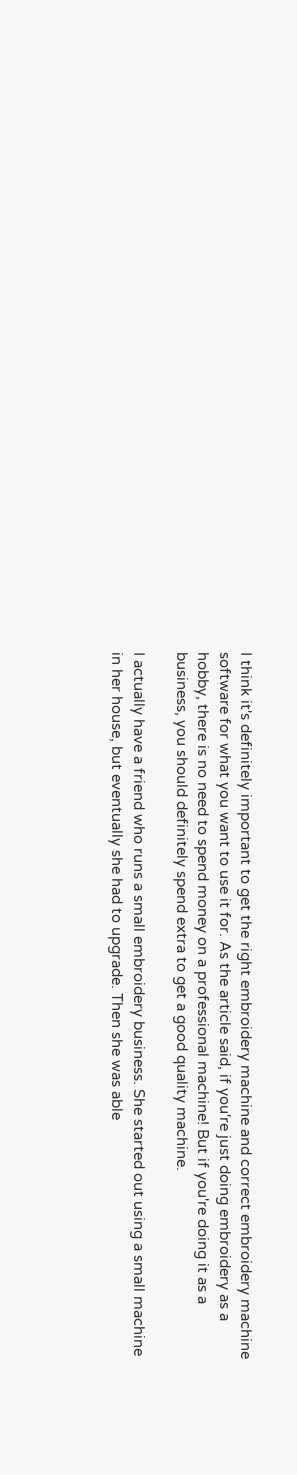I think it's definitely important to get the right embroidery machine and correct embroidery machine software for what you want to use it for. As the article said, if you're just doing embroidery as a hobby, there is no need to spend money on a professional machine! But if you're doing it as a business, you should definitely spend extra to get a good quality machine.

I actually have a friend who runs a small embroidery business. She started out using a small machine in her house, but eventually she had to upgrade. Then she was able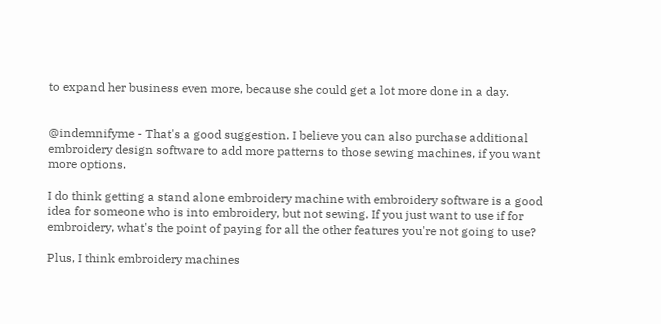to expand her business even more, because she could get a lot more done in a day.


@indemnifyme - That's a good suggestion. I believe you can also purchase additional embroidery design software to add more patterns to those sewing machines, if you want more options.

I do think getting a stand alone embroidery machine with embroidery software is a good idea for someone who is into embroidery, but not sewing. If you just want to use if for embroidery, what's the point of paying for all the other features you're not going to use?

Plus, I think embroidery machines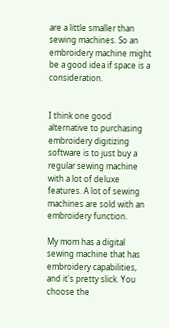are a little smaller than sewing machines. So an embroidery machine might be a good idea if space is a consideration.


I think one good alternative to purchasing embroidery digitizing software is to just buy a regular sewing machine with a lot of deluxe features. A lot of sewing machines are sold with an embroidery function.

My mom has a digital sewing machine that has embroidery capabilities, and it's pretty slick. You choose the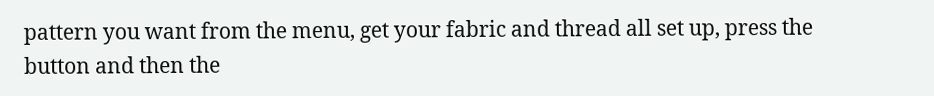pattern you want from the menu, get your fabric and thread all set up, press the button and then the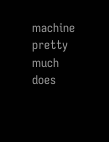machine pretty much does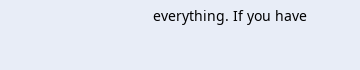everything. If you have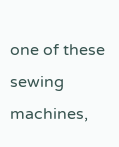one of these sewing machines,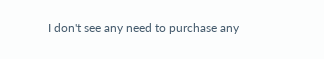I don't see any need to purchase any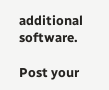additional software.

Post your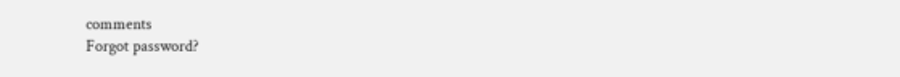comments
Forgot password?